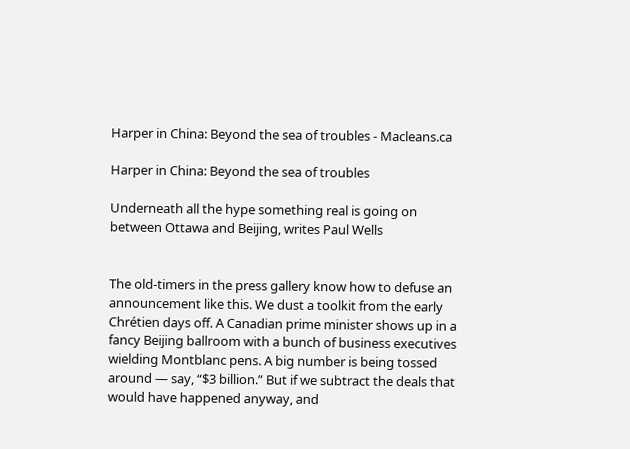Harper in China: Beyond the sea of troubles - Macleans.ca

Harper in China: Beyond the sea of troubles

Underneath all the hype something real is going on between Ottawa and Beijing, writes Paul Wells


The old-timers in the press gallery know how to defuse an announcement like this. We dust a toolkit from the early Chrétien days off. A Canadian prime minister shows up in a fancy Beijing ballroom with a bunch of business executives wielding Montblanc pens. A big number is being tossed around — say, “$3 billion.” But if we subtract the deals that would have happened anyway, and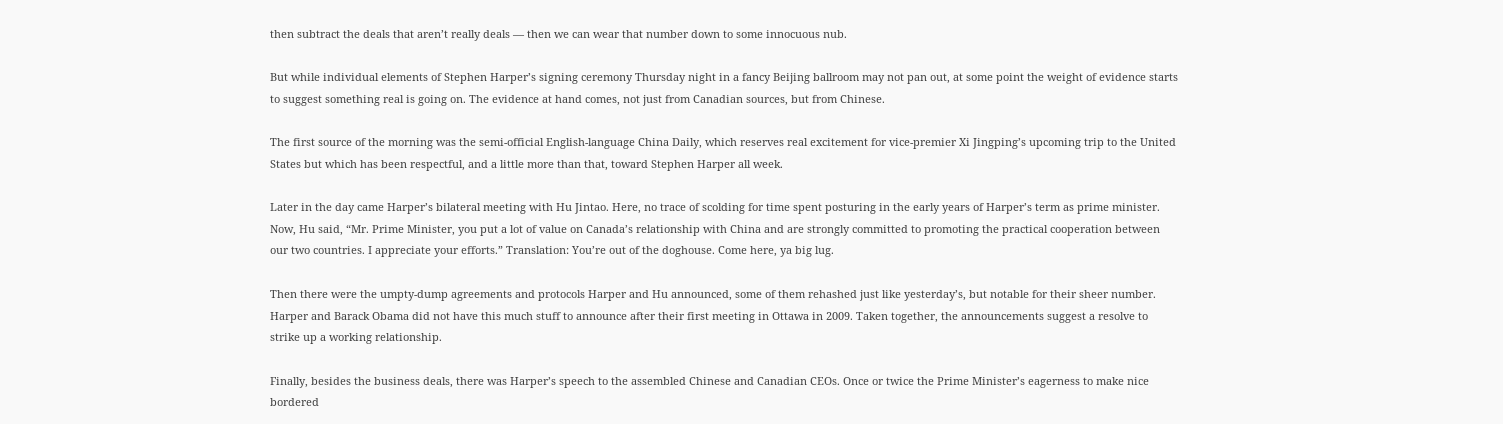then subtract the deals that aren’t really deals — then we can wear that number down to some innocuous nub.

But while individual elements of Stephen Harper’s signing ceremony Thursday night in a fancy Beijing ballroom may not pan out, at some point the weight of evidence starts to suggest something real is going on. The evidence at hand comes, not just from Canadian sources, but from Chinese.

The first source of the morning was the semi-official English-language China Daily, which reserves real excitement for vice-premier Xi Jingping’s upcoming trip to the United States but which has been respectful, and a little more than that, toward Stephen Harper all week.

Later in the day came Harper’s bilateral meeting with Hu Jintao. Here, no trace of scolding for time spent posturing in the early years of Harper’s term as prime minister. Now, Hu said, “Mr. Prime Minister, you put a lot of value on Canada’s relationship with China and are strongly committed to promoting the practical cooperation between our two countries. I appreciate your efforts.” Translation: You’re out of the doghouse. Come here, ya big lug.

Then there were the umpty-dump agreements and protocols Harper and Hu announced, some of them rehashed just like yesterday’s, but notable for their sheer number. Harper and Barack Obama did not have this much stuff to announce after their first meeting in Ottawa in 2009. Taken together, the announcements suggest a resolve to strike up a working relationship.

Finally, besides the business deals, there was Harper’s speech to the assembled Chinese and Canadian CEOs. Once or twice the Prime Minister’s eagerness to make nice bordered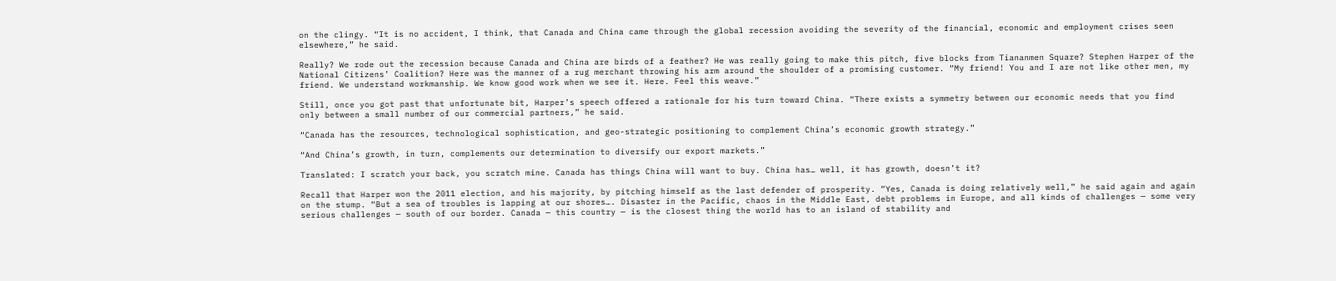on the clingy. “It is no accident, I think, that Canada and China came through the global recession avoiding the severity of the financial, economic and employment crises seen elsewhere,” he said.

Really? We rode out the recession because Canada and China are birds of a feather? He was really going to make this pitch, five blocks from Tiananmen Square? Stephen Harper of the National Citizens’ Coalition? Here was the manner of a rug merchant throwing his arm around the shoulder of a promising customer. “My friend! You and I are not like other men, my friend. We understand workmanship. We know good work when we see it. Here. Feel this weave.”

Still, once you got past that unfortunate bit, Harper’s speech offered a rationale for his turn toward China. “There exists a symmetry between our economic needs that you find only between a small number of our commercial partners,” he said.

“Canada has the resources, technological sophistication, and geo-strategic positioning to complement China’s economic growth strategy.”

“And China’s growth, in turn, complements our determination to diversify our export markets.”

Translated: I scratch your back, you scratch mine. Canada has things China will want to buy. China has… well, it has growth, doesn’t it?

Recall that Harper won the 2011 election, and his majority, by pitching himself as the last defender of prosperity. “Yes, Canada is doing relatively well,” he said again and again on the stump. “But a sea of troubles is lapping at our shores…. Disaster in the Pacific, chaos in the Middle East, debt problems in Europe, and all kinds of challenges — some very serious challenges — south of our border. Canada — this country — is the closest thing the world has to an island of stability and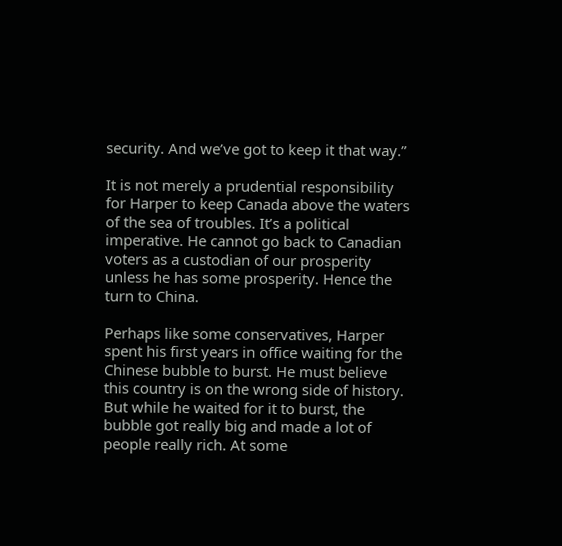security. And we’ve got to keep it that way.”

It is not merely a prudential responsibility for Harper to keep Canada above the waters of the sea of troubles. It’s a political imperative. He cannot go back to Canadian voters as a custodian of our prosperity unless he has some prosperity. Hence the turn to China.

Perhaps like some conservatives, Harper spent his first years in office waiting for the Chinese bubble to burst. He must believe this country is on the wrong side of history. But while he waited for it to burst, the bubble got really big and made a lot of people really rich. At some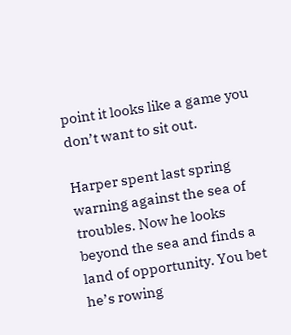point it looks like a game you don’t want to sit out.

Harper spent last spring warning against the sea of troubles. Now he looks beyond the sea and finds a land of opportunity. You bet he’s rowing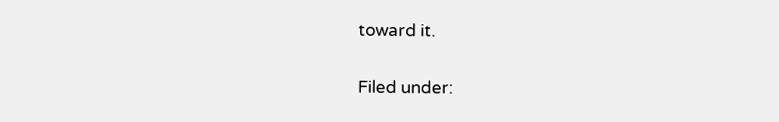toward it.

Filed under: